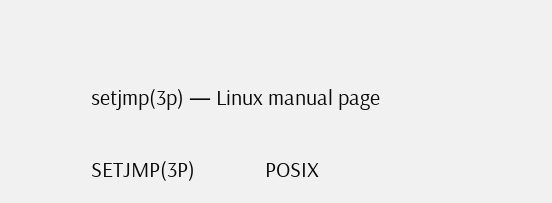setjmp(3p) — Linux manual page


SETJMP(3P)              POSIX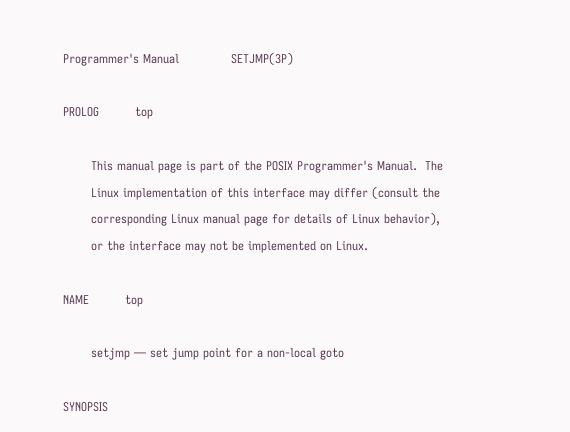Programmer's Manual             SETJMP(3P)

PROLOG         top

       This manual page is part of the POSIX Programmer's Manual.  The
       Linux implementation of this interface may differ (consult the
       corresponding Linux manual page for details of Linux behavior),
       or the interface may not be implemented on Linux.

NAME         top

       setjmp — set jump point for a non-local goto

SYNOPSIS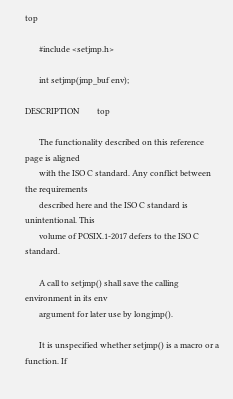top

       #include <setjmp.h>

       int setjmp(jmp_buf env);

DESCRIPTION         top

       The functionality described on this reference page is aligned
       with the ISO C standard. Any conflict between the requirements
       described here and the ISO C standard is unintentional. This
       volume of POSIX.1‐2017 defers to the ISO C standard.

       A call to setjmp() shall save the calling environment in its env
       argument for later use by longjmp().

       It is unspecified whether setjmp() is a macro or a function. If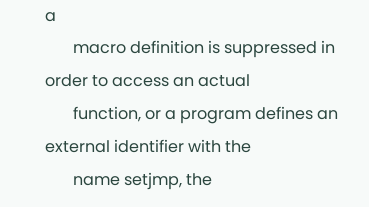a
       macro definition is suppressed in order to access an actual
       function, or a program defines an external identifier with the
       name setjmp, the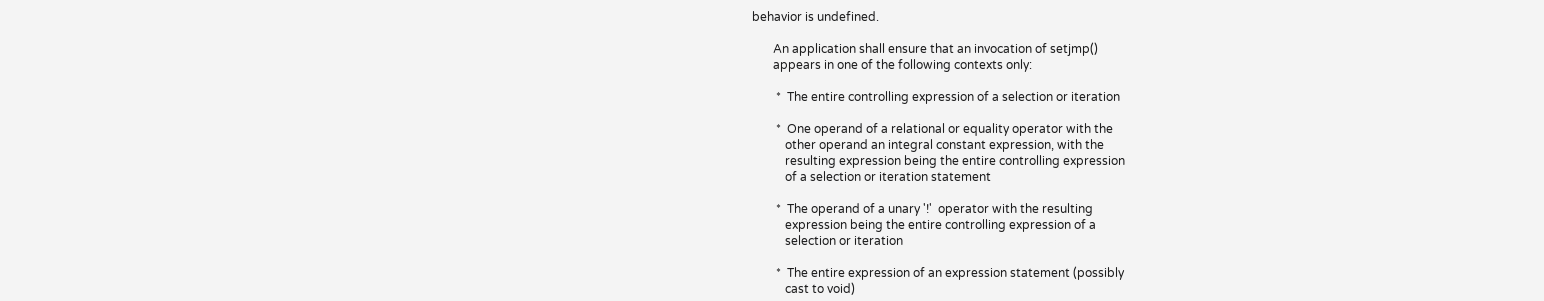behavior is undefined.

       An application shall ensure that an invocation of setjmp()
       appears in one of the following contexts only:

        *  The entire controlling expression of a selection or iteration

        *  One operand of a relational or equality operator with the
           other operand an integral constant expression, with the
           resulting expression being the entire controlling expression
           of a selection or iteration statement

        *  The operand of a unary '!'  operator with the resulting
           expression being the entire controlling expression of a
           selection or iteration

        *  The entire expression of an expression statement (possibly
           cast to void)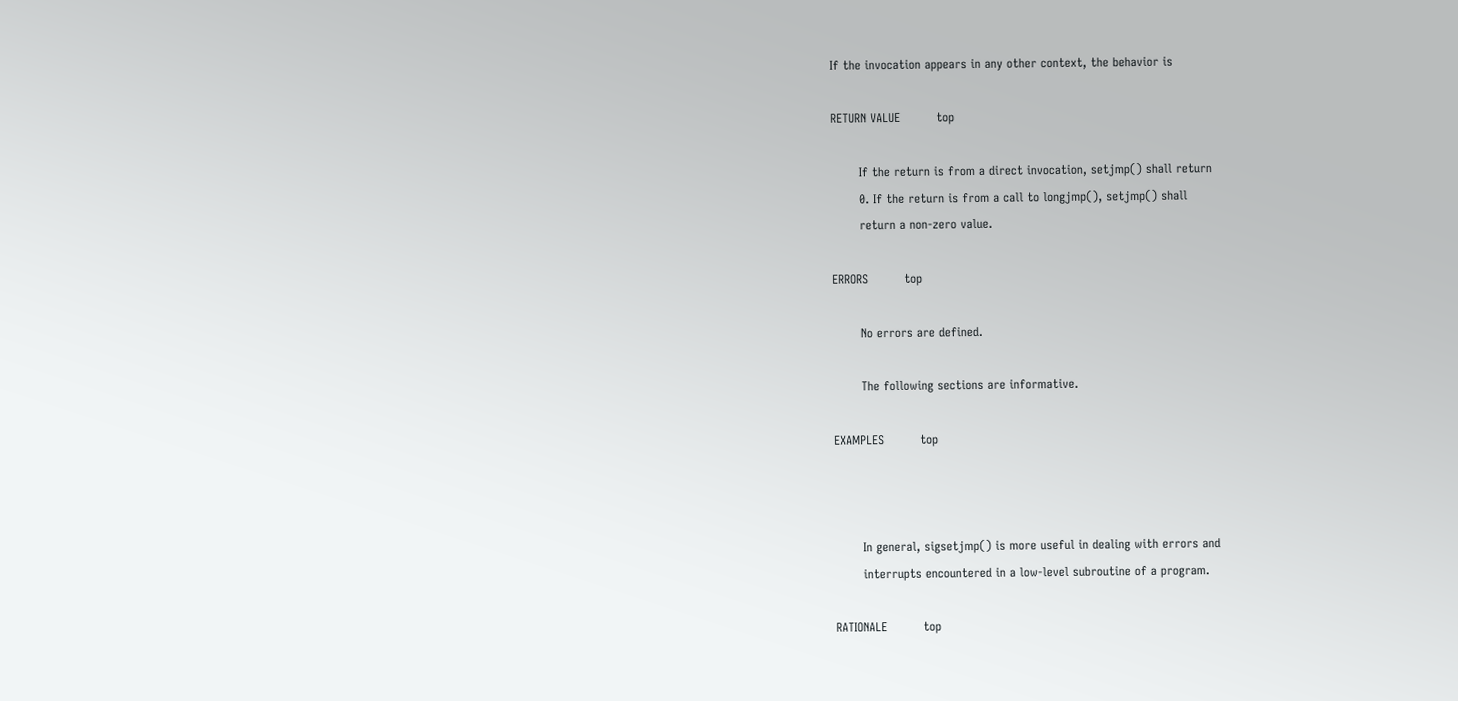If the invocation appears in any other context, the behavior is

RETURN VALUE         top

       If the return is from a direct invocation, setjmp() shall return
       0. If the return is from a call to longjmp(), setjmp() shall
       return a non-zero value.

ERRORS         top

       No errors are defined.

       The following sections are informative.

EXAMPLES         top



       In general, sigsetjmp() is more useful in dealing with errors and
       interrupts encountered in a low-level subroutine of a program.

RATIONALE         top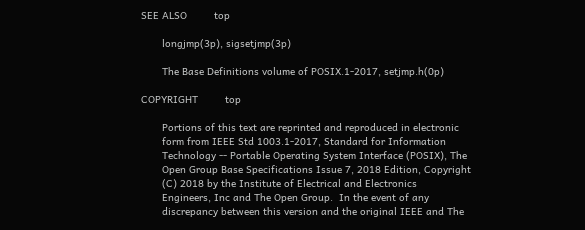SEE ALSO         top

       longjmp(3p), sigsetjmp(3p)

       The Base Definitions volume of POSIX.1‐2017, setjmp.h(0p)

COPYRIGHT         top

       Portions of this text are reprinted and reproduced in electronic
       form from IEEE Std 1003.1-2017, Standard for Information
       Technology -- Portable Operating System Interface (POSIX), The
       Open Group Base Specifications Issue 7, 2018 Edition, Copyright
       (C) 2018 by the Institute of Electrical and Electronics
       Engineers, Inc and The Open Group.  In the event of any
       discrepancy between this version and the original IEEE and The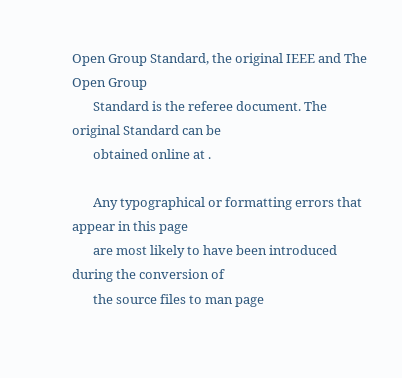Open Group Standard, the original IEEE and The Open Group
       Standard is the referee document. The original Standard can be
       obtained online at .

       Any typographical or formatting errors that appear in this page
       are most likely to have been introduced during the conversion of
       the source files to man page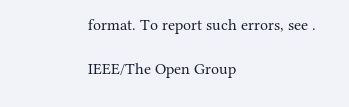format. To report such errors, see .

IEEE/The Open Group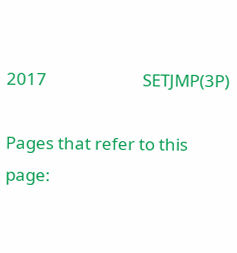2017                        SETJMP(3P)

Pages that refer to this page: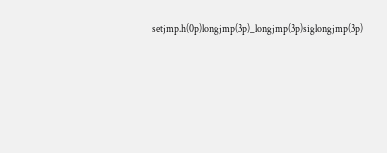setjmp.h(0p)longjmp(3p)_longjmp(3p)siglongjmp(3p)